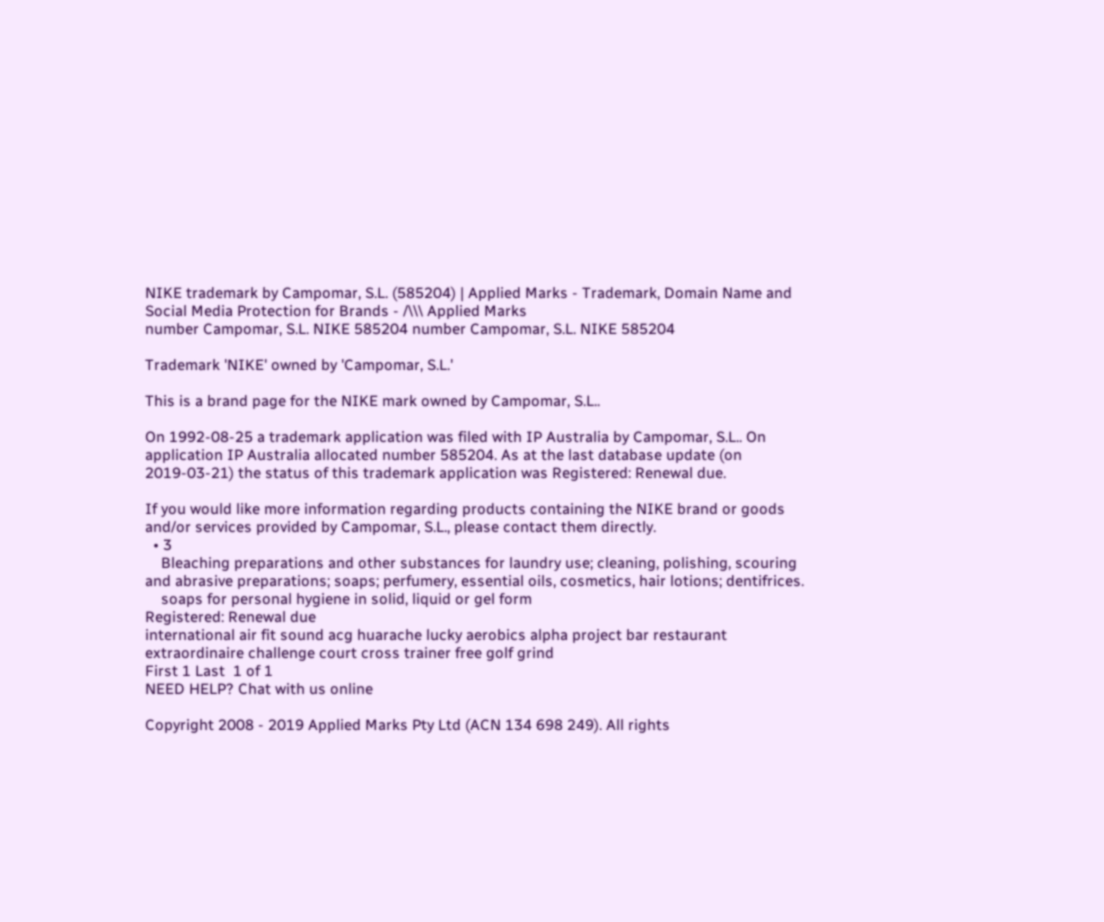NIKE trademark by Campomar, S.L. (585204) | Applied Marks - Trademark, Domain Name and Social Media Protection for Brands - /\\\ Applied Marks
number Campomar, S.L. NIKE 585204 number Campomar, S.L. NIKE 585204

Trademark 'NIKE' owned by 'Campomar, S.L.'

This is a brand page for the NIKE mark owned by Campomar, S.L..

On 1992-08-25 a trademark application was filed with IP Australia by Campomar, S.L.. On application IP Australia allocated number 585204. As at the last database update (on 2019-03-21) the status of this trademark application was Registered: Renewal due.

If you would like more information regarding products containing the NIKE brand or goods and/or services provided by Campomar, S.L., please contact them directly.
  • 3
    Bleaching preparations and other substances for laundry use; cleaning, polishing, scouring and abrasive preparations; soaps; perfumery, essential oils, cosmetics, hair lotions; dentifrices.
    soaps for personal hygiene in solid, liquid or gel form
Registered: Renewal due
international air fit sound acg huarache lucky aerobics alpha project bar restaurant extraordinaire challenge court cross trainer free golf grind
First 1 Last  1 of 1
NEED HELP? Chat with us online

Copyright 2008 - 2019 Applied Marks Pty Ltd (ACN 134 698 249). All rights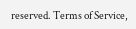reserved. Terms of Service,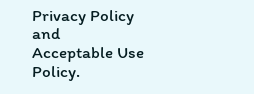Privacy Policy and Acceptable Use Policy.